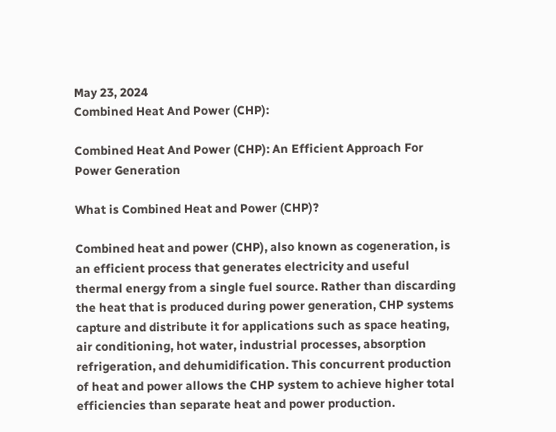May 23, 2024
Combined Heat And Power (CHP):

Combined Heat And Power (CHP): An Efficient Approach For Power Generation

What is Combined Heat and Power (CHP)?

Combined heat and power (CHP), also known as cogeneration, is an efficient process that generates electricity and useful thermal energy from a single fuel source. Rather than discarding the heat that is produced during power generation, CHP systems capture and distribute it for applications such as space heating, air conditioning, hot water, industrial processes, absorption refrigeration, and dehumidification. This concurrent production of heat and power allows the CHP system to achieve higher total efficiencies than separate heat and power production.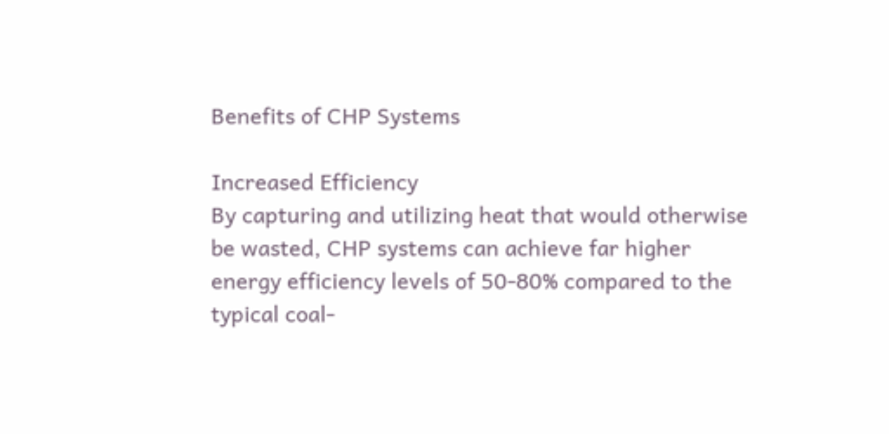Benefits of CHP Systems

Increased Efficiency
By capturing and utilizing heat that would otherwise be wasted, CHP systems can achieve far higher energy efficiency levels of 50-80% compared to the typical coal-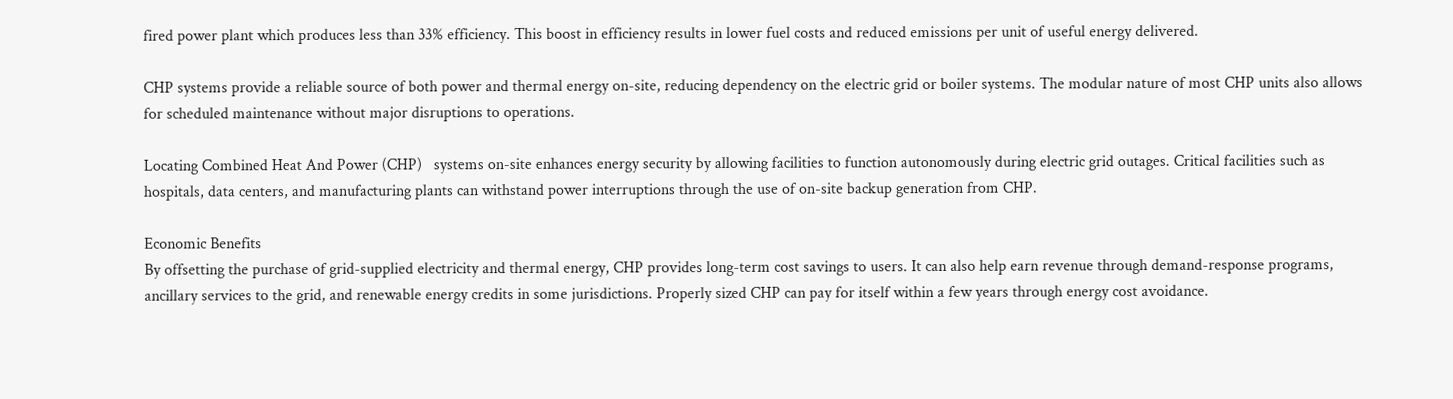fired power plant which produces less than 33% efficiency. This boost in efficiency results in lower fuel costs and reduced emissions per unit of useful energy delivered.

CHP systems provide a reliable source of both power and thermal energy on-site, reducing dependency on the electric grid or boiler systems. The modular nature of most CHP units also allows for scheduled maintenance without major disruptions to operations.

Locating Combined Heat And Power (CHP)   systems on-site enhances energy security by allowing facilities to function autonomously during electric grid outages. Critical facilities such as hospitals, data centers, and manufacturing plants can withstand power interruptions through the use of on-site backup generation from CHP.

Economic Benefits
By offsetting the purchase of grid-supplied electricity and thermal energy, CHP provides long-term cost savings to users. It can also help earn revenue through demand-response programs, ancillary services to the grid, and renewable energy credits in some jurisdictions. Properly sized CHP can pay for itself within a few years through energy cost avoidance.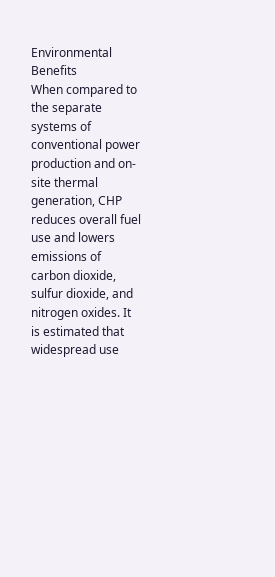Environmental Benefits
When compared to the separate systems of conventional power production and on-site thermal generation, CHP reduces overall fuel use and lowers emissions of carbon dioxide, sulfur dioxide, and nitrogen oxides. It is estimated that widespread use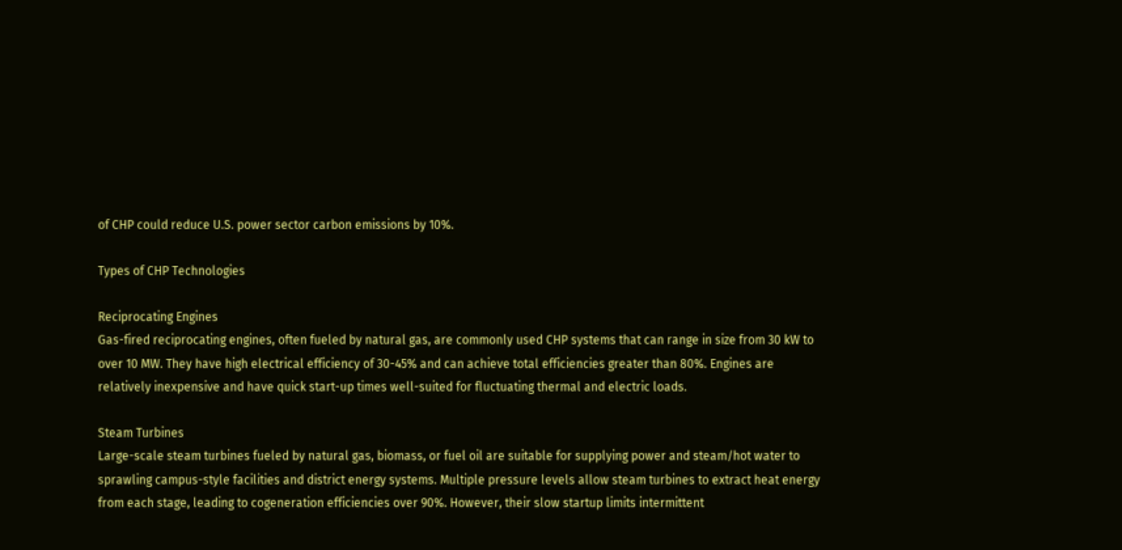of CHP could reduce U.S. power sector carbon emissions by 10%.

Types of CHP Technologies

Reciprocating Engines
Gas-fired reciprocating engines, often fueled by natural gas, are commonly used CHP systems that can range in size from 30 kW to over 10 MW. They have high electrical efficiency of 30-45% and can achieve total efficiencies greater than 80%. Engines are relatively inexpensive and have quick start-up times well-suited for fluctuating thermal and electric loads.

Steam Turbines
Large-scale steam turbines fueled by natural gas, biomass, or fuel oil are suitable for supplying power and steam/hot water to sprawling campus-style facilities and district energy systems. Multiple pressure levels allow steam turbines to extract heat energy from each stage, leading to cogeneration efficiencies over 90%. However, their slow startup limits intermittent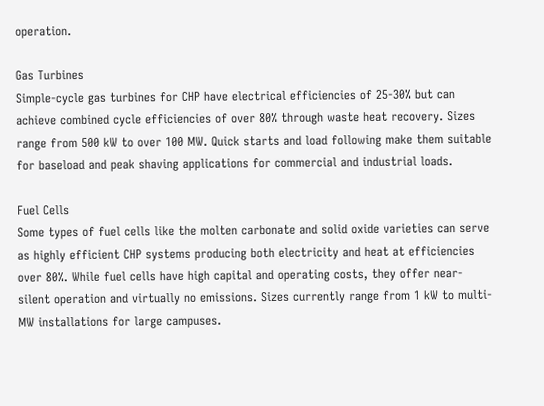operation.

Gas Turbines
Simple-cycle gas turbines for CHP have electrical efficiencies of 25-30% but can achieve combined cycle efficiencies of over 80% through waste heat recovery. Sizes range from 500 kW to over 100 MW. Quick starts and load following make them suitable for baseload and peak shaving applications for commercial and industrial loads.

Fuel Cells
Some types of fuel cells like the molten carbonate and solid oxide varieties can serve as highly efficient CHP systems producing both electricity and heat at efficiencies over 80%. While fuel cells have high capital and operating costs, they offer near-silent operation and virtually no emissions. Sizes currently range from 1 kW to multi-MW installations for large campuses.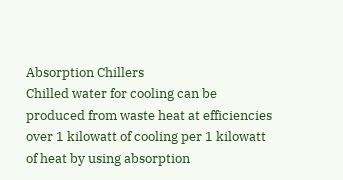Absorption Chillers
Chilled water for cooling can be produced from waste heat at efficiencies over 1 kilowatt of cooling per 1 kilowatt of heat by using absorption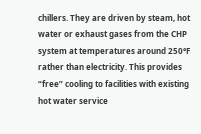chillers. They are driven by steam, hot water or exhaust gases from the CHP system at temperatures around 250°F rather than electricity. This provides “free” cooling to facilities with existing hot water service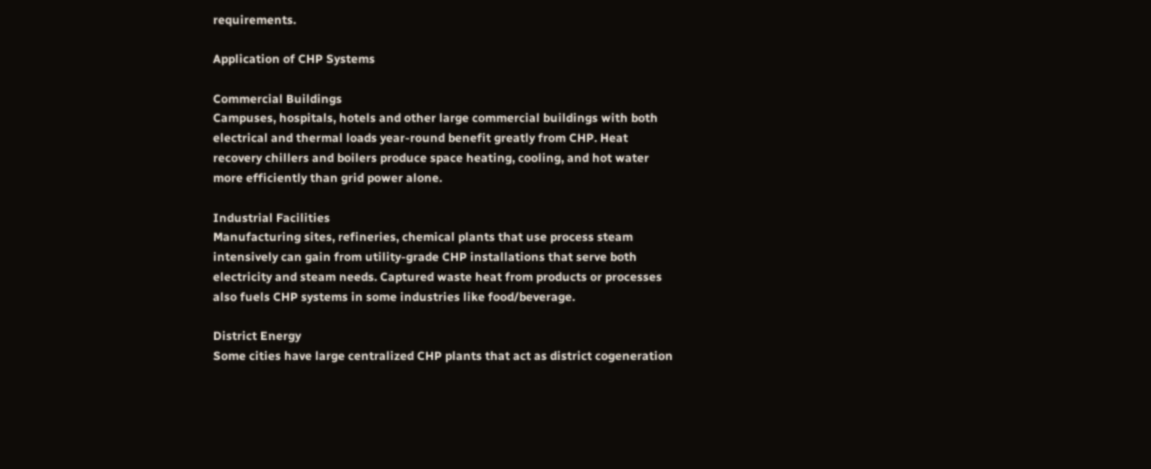requirements.

Application of CHP Systems

Commercial Buildings
Campuses, hospitals, hotels and other large commercial buildings with both electrical and thermal loads year-round benefit greatly from CHP. Heat recovery chillers and boilers produce space heating, cooling, and hot water more efficiently than grid power alone.

Industrial Facilities
Manufacturing sites, refineries, chemical plants that use process steam intensively can gain from utility-grade CHP installations that serve both electricity and steam needs. Captured waste heat from products or processes also fuels CHP systems in some industries like food/beverage.

District Energy
Some cities have large centralized CHP plants that act as district cogeneration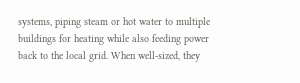systems, piping steam or hot water to multiple buildings for heating while also feeding power back to the local grid. When well-sized, they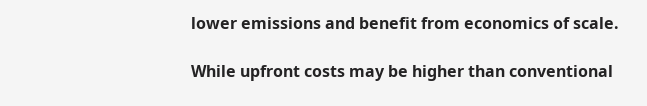lower emissions and benefit from economics of scale.

While upfront costs may be higher than conventional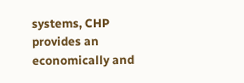systems, CHP provides an economically and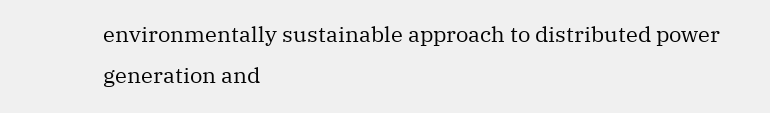environmentally sustainable approach to distributed power generation and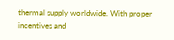thermal supply worldwide. With proper incentives and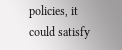policies, it could satisfy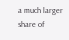a much larger share of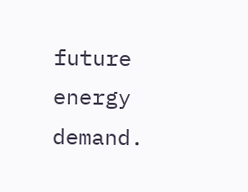future energy demand.